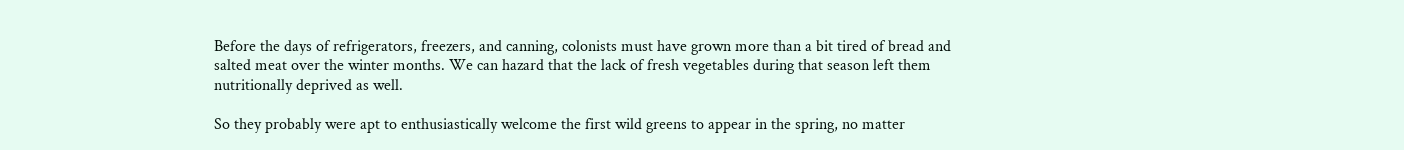Before the days of refrigerators, freezers, and canning, colonists must have grown more than a bit tired of bread and salted meat over the winter months. We can hazard that the lack of fresh vegetables during that season left them nutritionally deprived as well.

So they probably were apt to enthusiastically welcome the first wild greens to appear in the spring, no matter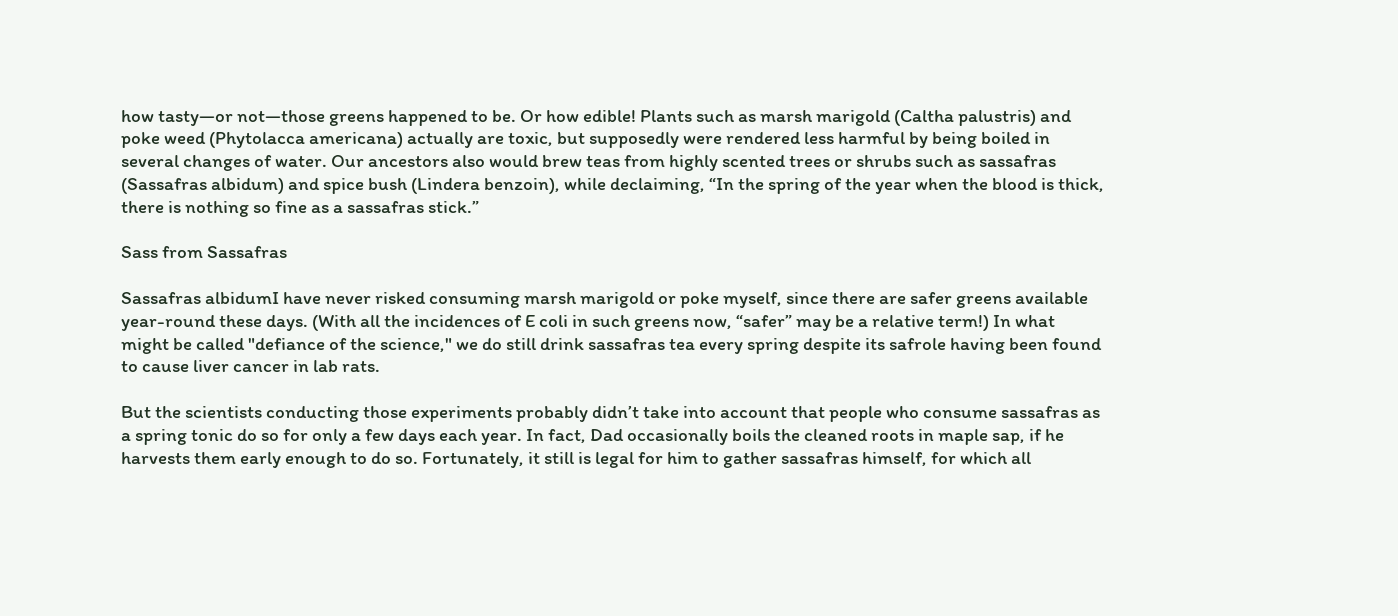how tasty—or not—those greens happened to be. Or how edible! Plants such as marsh marigold (Caltha palustris) and poke weed (Phytolacca americana) actually are toxic, but supposedly were rendered less harmful by being boiled in several changes of water. Our ancestors also would brew teas from highly scented trees or shrubs such as sassafras (Sassafras albidum) and spice bush (Lindera benzoin), while declaiming, “In the spring of the year when the blood is thick, there is nothing so fine as a sassafras stick.”

Sass from Sassafras

Sassafras albidumI have never risked consuming marsh marigold or poke myself, since there are safer greens available year-round these days. (With all the incidences of E coli in such greens now, “safer” may be a relative term!) In what might be called "defiance of the science," we do still drink sassafras tea every spring despite its safrole having been found to cause liver cancer in lab rats.

But the scientists conducting those experiments probably didn’t take into account that people who consume sassafras as a spring tonic do so for only a few days each year. In fact, Dad occasionally boils the cleaned roots in maple sap, if he harvests them early enough to do so. Fortunately, it still is legal for him to gather sassafras himself, for which all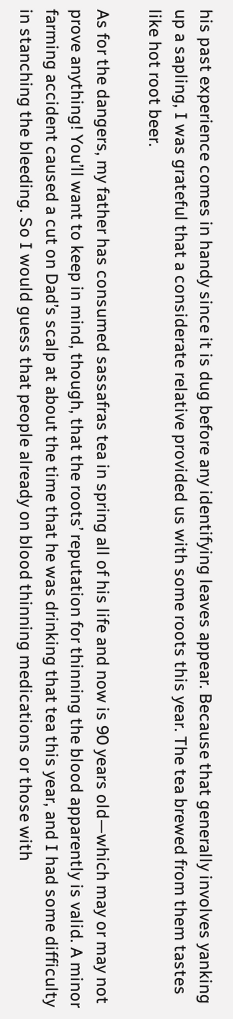his past experience comes in handy since it is dug before any identifying leaves appear. Because that generally involves yanking up a sapling, I was grateful that a considerate relative provided us with some roots this year. The tea brewed from them tastes like hot root beer.

As for the dangers, my father has consumed sassafras tea in spring all of his life and now is 90 years old—which may or may not prove anything! You’ll want to keep in mind, though, that the roots’ reputation for thinning the blood apparently is valid. A minor farming accident caused a cut on Dad’s scalp at about the time that he was drinking that tea this year, and I had some difficulty in stanching the bleeding. So I would guess that people already on blood thinning medications or those with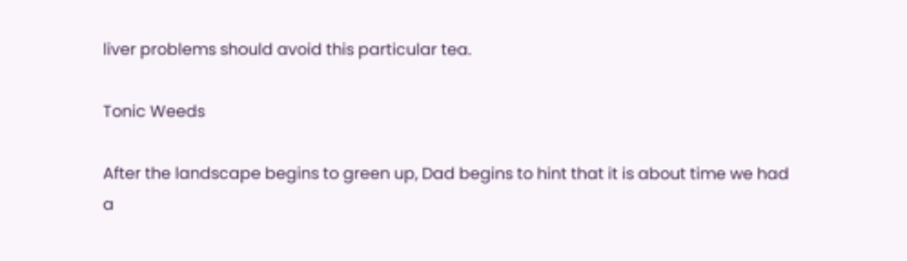liver problems should avoid this particular tea.

Tonic Weeds

After the landscape begins to green up, Dad begins to hint that it is about time we had a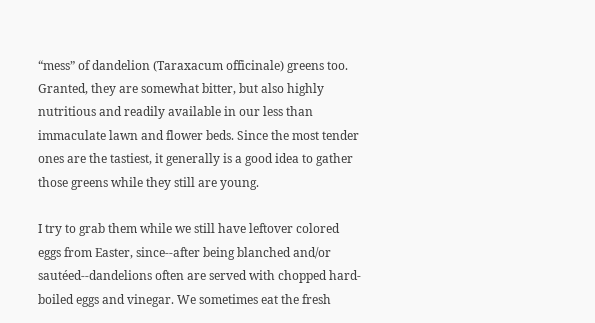“mess” of dandelion (Taraxacum officinale) greens too. Granted, they are somewhat bitter, but also highly nutritious and readily available in our less than immaculate lawn and flower beds. Since the most tender ones are the tastiest, it generally is a good idea to gather those greens while they still are young.

I try to grab them while we still have leftover colored eggs from Easter, since--after being blanched and/or sautéed--dandelions often are served with chopped hard-boiled eggs and vinegar. We sometimes eat the fresh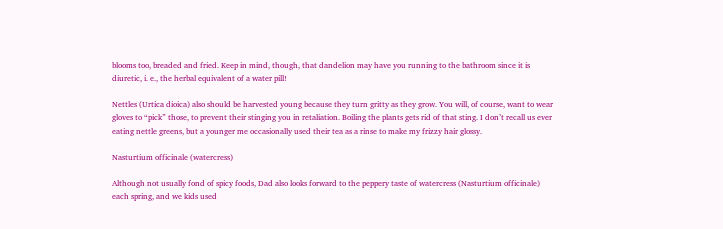blooms too, breaded and fried. Keep in mind, though, that dandelion may have you running to the bathroom since it is diuretic, i. e., the herbal equivalent of a water pill!

Nettles (Urtica dioica) also should be harvested young because they turn gritty as they grow. You will, of course, want to wear gloves to “pick” those, to prevent their stinging you in retaliation. Boiling the plants gets rid of that sting. I don’t recall us ever eating nettle greens, but a younger me occasionally used their tea as a rinse to make my frizzy hair glossy.

Nasturtium officinale (watercress)

Although not usually fond of spicy foods, Dad also looks forward to the peppery taste of watercress (Nasturtium officinale) each spring, and we kids used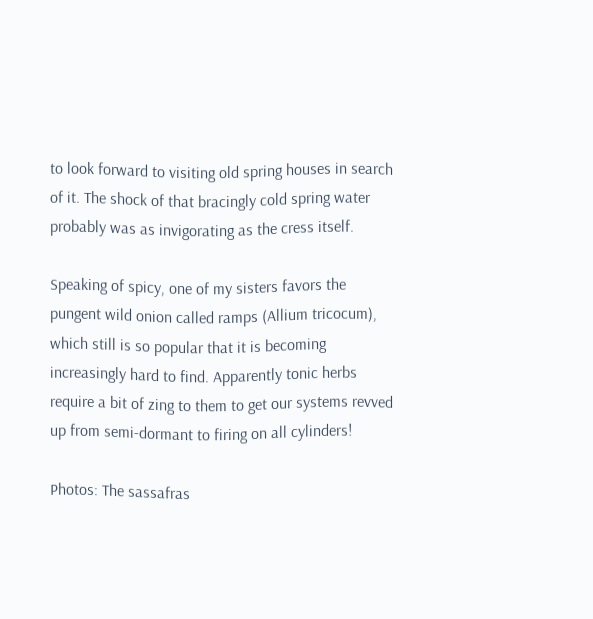to look forward to visiting old spring houses in search of it. The shock of that bracingly cold spring water probably was as invigorating as the cress itself.

Speaking of spicy, one of my sisters favors the pungent wild onion called ramps (Allium tricocum), which still is so popular that it is becoming increasingly hard to find. Apparently tonic herbs require a bit of zing to them to get our systems revved up from semi-dormant to firing on all cylinders!

Photos: The sassafras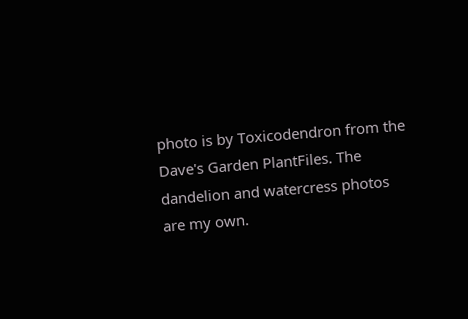photo is by Toxicodendron from the Dave's Garden PlantFiles. The dandelion and watercress photos are my own.